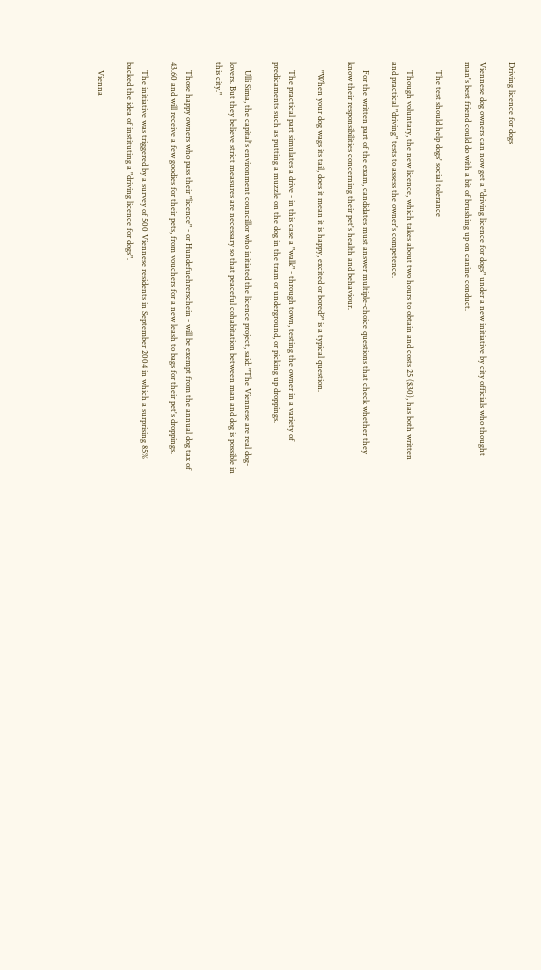Driving licence for dogs

Viennese dog owners can now get a "driving licence for dogs" under a new initiative by city officials who thought man's best friend could do with a bit of brushing up on canine conduct.

    The test should help dogs' social tolerance

    Though voluntary, the new licence, which takes about two hours to obtain and costs 25 ($30), has both written and practical "driving" tests to assess the owner's competence.

    For the written part of the exam, candidates must answer multiple-choice questions that check whether they know their responsibilities concerning their pet's health and behaviour.

    "When your dog wags its tail, does it mean it is happy, excited or bored?" is a typical question.

    The practical part simulates a drive - in this case a "walk" - through town, testing the owner in a variety of predicaments such as putting a muzzle on the dog in the tram or underground, or picking up droppings.

    Ulli Sima, the capital's environment councillor who initiated the licence project, said: "The Viennese are real dog-lovers. But they believe strict measures are necessary so that peaceful cohabitation between man and dog is possible in this city."

    Those happy owners who pass their "licence" - or Hundefuehrerschein - will be exempt from the annual dog tax of 43.60 and will receive a few goodies for their pets, from vouchers for a new leash to bags for their pet's droppings.

    The initiative was triggered by a survey of 500 Viennese residents in September 2004 in which a surprising 85% backed the idea of instituting a "driving licence for dogs".

    Vienna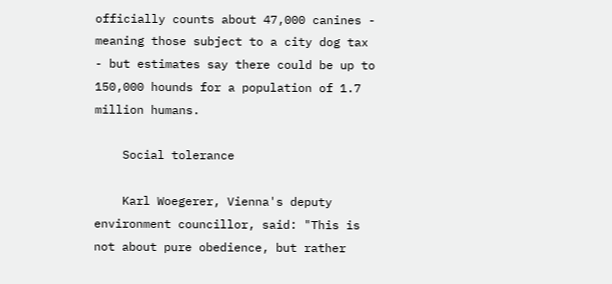officially counts about 47,000 canines - meaning those subject to a city dog tax - but estimates say there could be up to 150,000 hounds for a population of 1.7 million humans.

    Social tolerance

    Karl Woegerer, Vienna's deputy environment councillor, said: "This is not about pure obedience, but rather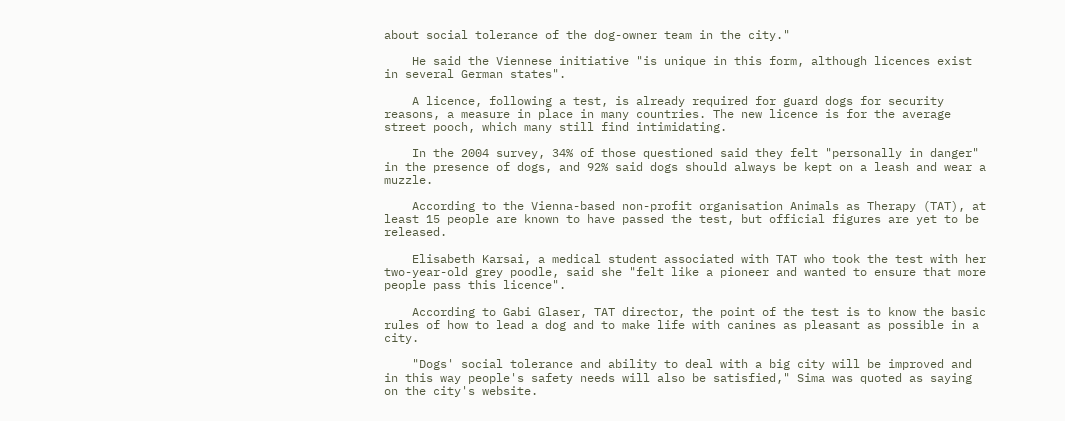about social tolerance of the dog-owner team in the city."

    He said the Viennese initiative "is unique in this form, although licences exist in several German states".

    A licence, following a test, is already required for guard dogs for security reasons, a measure in place in many countries. The new licence is for the average street pooch, which many still find intimidating.

    In the 2004 survey, 34% of those questioned said they felt "personally in danger" in the presence of dogs, and 92% said dogs should always be kept on a leash and wear a muzzle.

    According to the Vienna-based non-profit organisation Animals as Therapy (TAT), at least 15 people are known to have passed the test, but official figures are yet to be released.

    Elisabeth Karsai, a medical student associated with TAT who took the test with her two-year-old grey poodle, said she "felt like a pioneer and wanted to ensure that more people pass this licence".

    According to Gabi Glaser, TAT director, the point of the test is to know the basic rules of how to lead a dog and to make life with canines as pleasant as possible in a city.

    "Dogs' social tolerance and ability to deal with a big city will be improved and in this way people's safety needs will also be satisfied," Sima was quoted as saying on the city's website.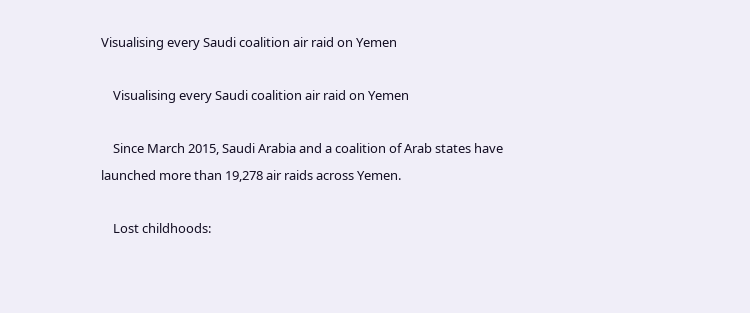Visualising every Saudi coalition air raid on Yemen

    Visualising every Saudi coalition air raid on Yemen

    Since March 2015, Saudi Arabia and a coalition of Arab states have launched more than 19,278 air raids across Yemen.

    Lost childhoods: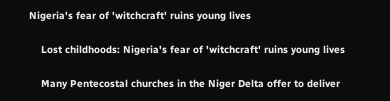Nigeria's fear of 'witchcraft' ruins young lives

    Lost childhoods: Nigeria's fear of 'witchcraft' ruins young lives

    Many Pentecostal churches in the Niger Delta offer to deliver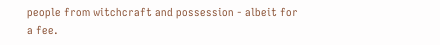people from witchcraft and possession - albeit for a fee.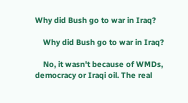Why did Bush go to war in Iraq?

    Why did Bush go to war in Iraq?

    No, it wasn't because of WMDs, democracy or Iraqi oil. The real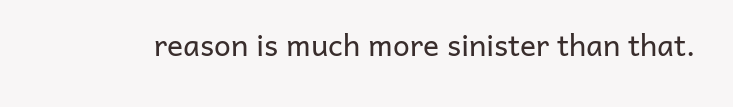reason is much more sinister than that.